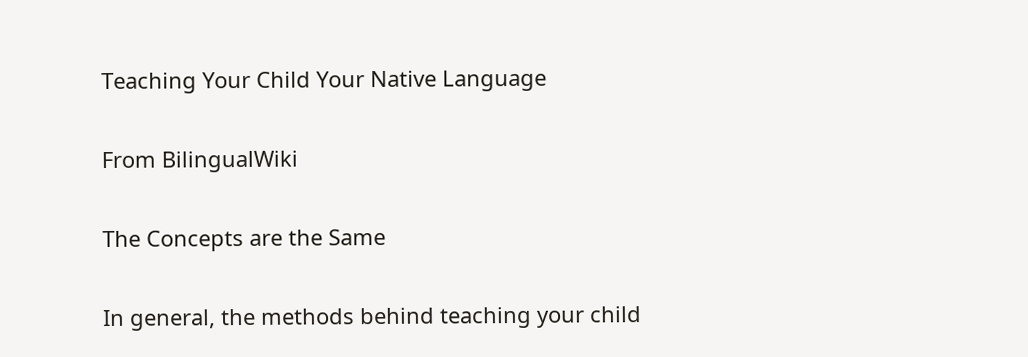Teaching Your Child Your Native Language

From BilingualWiki

The Concepts are the Same

In general, the methods behind teaching your child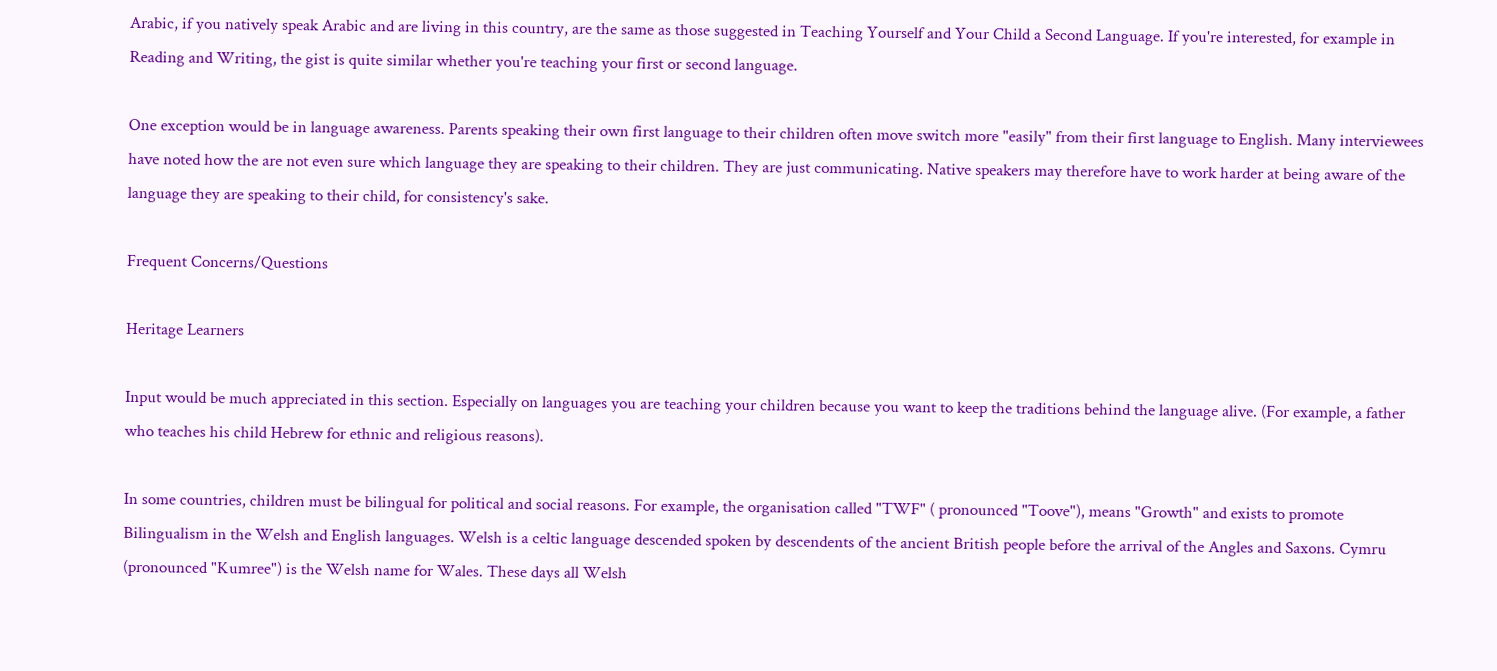Arabic, if you natively speak Arabic and are living in this country, are the same as those suggested in Teaching Yourself and Your Child a Second Language. If you're interested, for example in Reading and Writing, the gist is quite similar whether you're teaching your first or second language.

One exception would be in language awareness. Parents speaking their own first language to their children often move switch more "easily" from their first language to English. Many interviewees have noted how the are not even sure which language they are speaking to their children. They are just communicating. Native speakers may therefore have to work harder at being aware of the language they are speaking to their child, for consistency's sake.

Frequent Concerns/Questions

Heritage Learners

Input would be much appreciated in this section. Especially on languages you are teaching your children because you want to keep the traditions behind the language alive. (For example, a father who teaches his child Hebrew for ethnic and religious reasons).

In some countries, children must be bilingual for political and social reasons. For example, the organisation called "TWF" ( pronounced "Toove"), means "Growth" and exists to promote Bilingualism in the Welsh and English languages. Welsh is a celtic language descended spoken by descendents of the ancient British people before the arrival of the Angles and Saxons. Cymru (pronounced "Kumree") is the Welsh name for Wales. These days all Welsh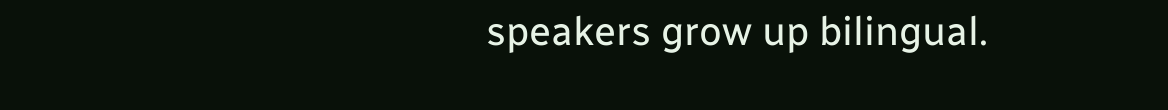speakers grow up bilingual.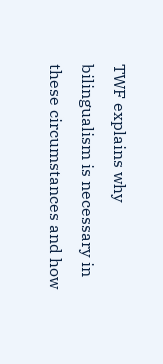TWF explains why bilingualism is necessary in these circumstances and how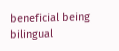beneficial being bilingual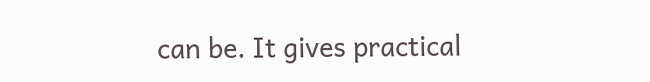can be. It gives practical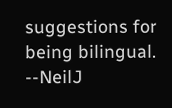suggestions for being bilingual. --NeilJ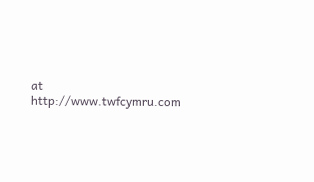at http://www.twfcymru.com